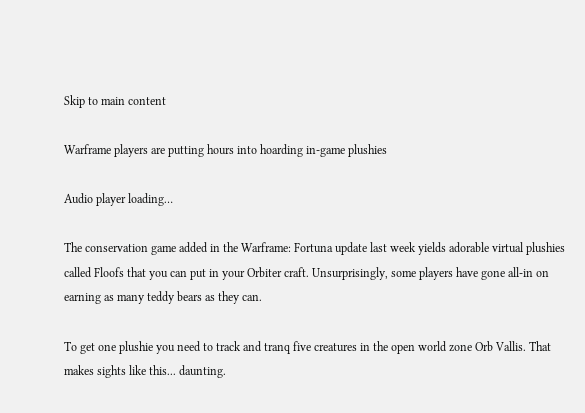Skip to main content

Warframe players are putting hours into hoarding in-game plushies

Audio player loading…

The conservation game added in the Warframe: Fortuna update last week yields adorable virtual plushies called Floofs that you can put in your Orbiter craft. Unsurprisingly, some players have gone all-in on earning as many teddy bears as they can.

To get one plushie you need to track and tranq five creatures in the open world zone Orb Vallis. That makes sights like this... daunting.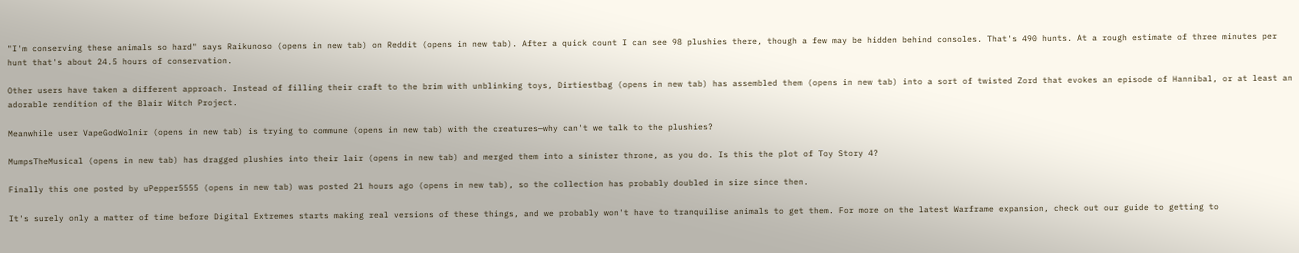"I'm conserving these animals so hard" says Raikunoso (opens in new tab) on Reddit (opens in new tab). After a quick count I can see 98 plushies there, though a few may be hidden behind consoles. That's 490 hunts. At a rough estimate of three minutes per hunt that's about 24.5 hours of conservation.

Other users have taken a different approach. Instead of filling their craft to the brim with unblinking toys, Dirtiestbag (opens in new tab) has assembled them (opens in new tab) into a sort of twisted Zord that evokes an episode of Hannibal, or at least an adorable rendition of the Blair Witch Project.

Meanwhile user VapeGodWolnir (opens in new tab) is trying to commune (opens in new tab) with the creatures—why can't we talk to the plushies?

MumpsTheMusical (opens in new tab) has dragged plushies into their lair (opens in new tab) and merged them into a sinister throne, as you do. Is this the plot of Toy Story 4?

Finally this one posted by uPepper5555 (opens in new tab) was posted 21 hours ago (opens in new tab), so the collection has probably doubled in size since then.

It's surely only a matter of time before Digital Extremes starts making real versions of these things, and we probably won't have to tranquilise animals to get them. For more on the latest Warframe expansion, check out our guide to getting to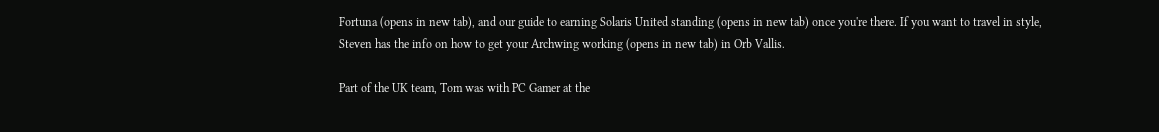Fortuna (opens in new tab), and our guide to earning Solaris United standing (opens in new tab) once you're there. If you want to travel in style, Steven has the info on how to get your Archwing working (opens in new tab) in Orb Vallis.

Part of the UK team, Tom was with PC Gamer at the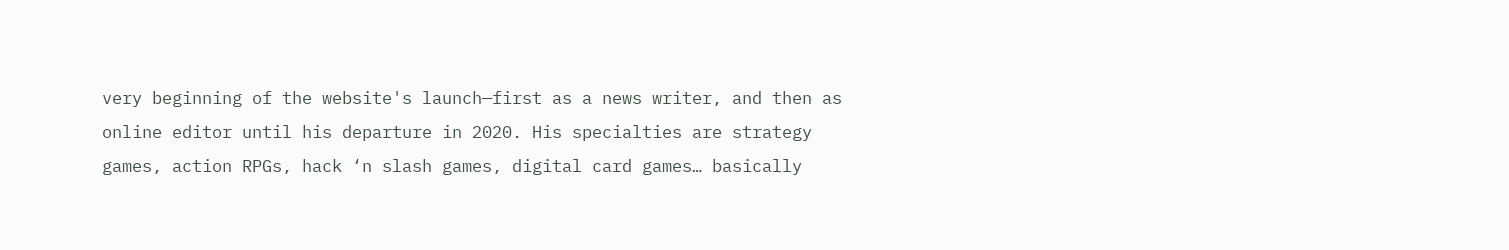very beginning of the website's launch—first as a news writer, and then as online editor until his departure in 2020. His specialties are strategy games, action RPGs, hack ‘n slash games, digital card games… basically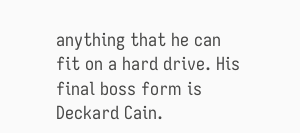anything that he can fit on a hard drive. His final boss form is Deckard Cain.